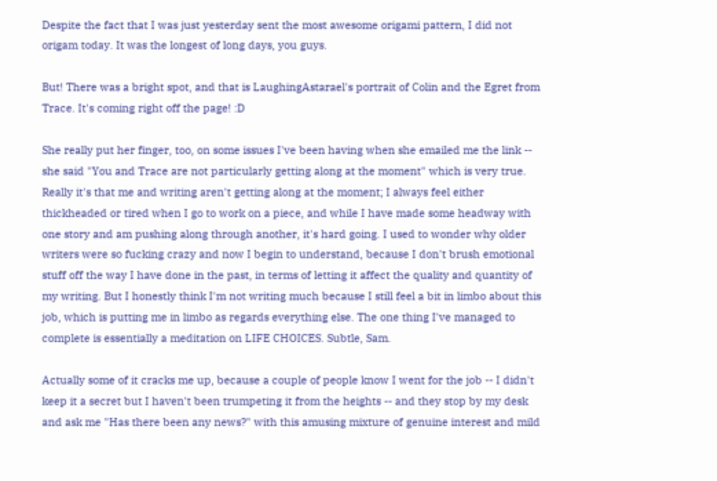Despite the fact that I was just yesterday sent the most awesome origami pattern, I did not origam today. It was the longest of long days, you guys.

But! There was a bright spot, and that is LaughingAstarael's portrait of Colin and the Egret from Trace. It's coming right off the page! :D

She really put her finger, too, on some issues I've been having when she emailed me the link -- she said "You and Trace are not particularly getting along at the moment" which is very true. Really it's that me and writing aren't getting along at the moment; I always feel either thickheaded or tired when I go to work on a piece, and while I have made some headway with one story and am pushing along through another, it's hard going. I used to wonder why older writers were so fucking crazy and now I begin to understand, because I don't brush emotional stuff off the way I have done in the past, in terms of letting it affect the quality and quantity of my writing. But I honestly think I'm not writing much because I still feel a bit in limbo about this job, which is putting me in limbo as regards everything else. The one thing I've managed to complete is essentially a meditation on LIFE CHOICES. Subtle, Sam.

Actually some of it cracks me up, because a couple of people know I went for the job -- I didn't keep it a secret but I haven't been trumpeting it from the heights -- and they stop by my desk and ask me "Has there been any news?" with this amusing mixture of genuine interest and mild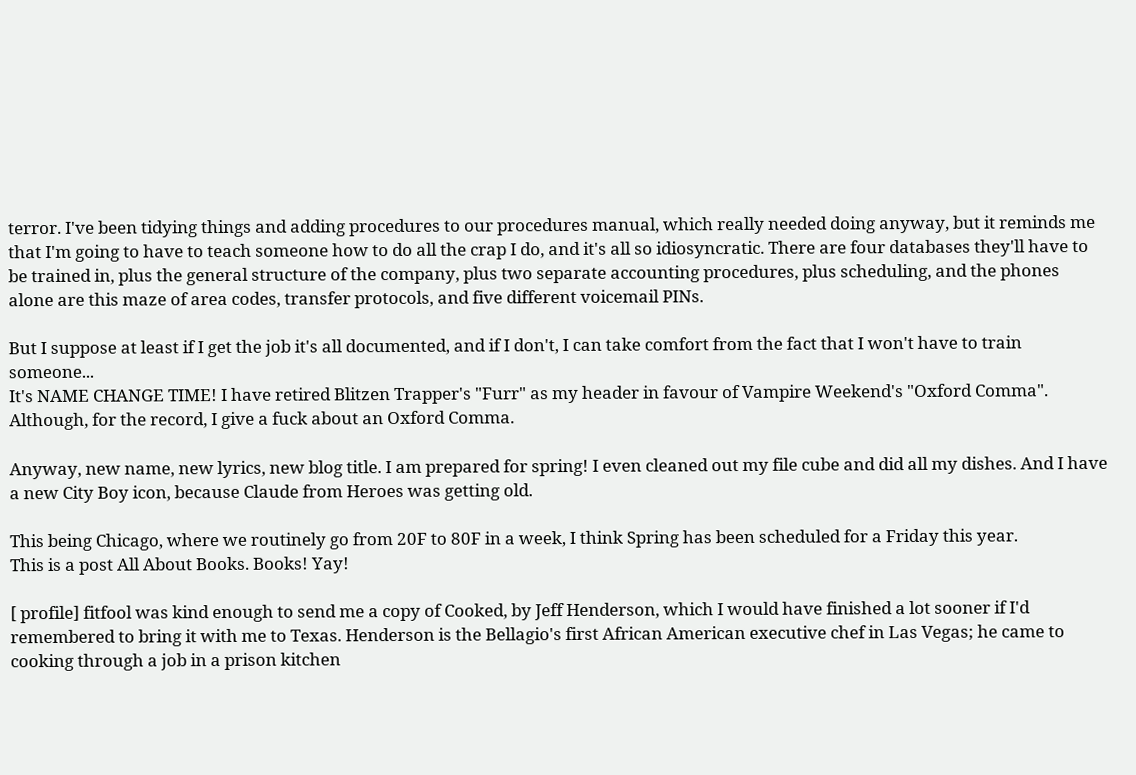terror. I've been tidying things and adding procedures to our procedures manual, which really needed doing anyway, but it reminds me that I'm going to have to teach someone how to do all the crap I do, and it's all so idiosyncratic. There are four databases they'll have to be trained in, plus the general structure of the company, plus two separate accounting procedures, plus scheduling, and the phones alone are this maze of area codes, transfer protocols, and five different voicemail PINs.

But I suppose at least if I get the job it's all documented, and if I don't, I can take comfort from the fact that I won't have to train someone...
It's NAME CHANGE TIME! I have retired Blitzen Trapper's "Furr" as my header in favour of Vampire Weekend's "Oxford Comma". Although, for the record, I give a fuck about an Oxford Comma.

Anyway, new name, new lyrics, new blog title. I am prepared for spring! I even cleaned out my file cube and did all my dishes. And I have a new City Boy icon, because Claude from Heroes was getting old.

This being Chicago, where we routinely go from 20F to 80F in a week, I think Spring has been scheduled for a Friday this year.
This is a post All About Books. Books! Yay!

[ profile] fitfool was kind enough to send me a copy of Cooked, by Jeff Henderson, which I would have finished a lot sooner if I'd remembered to bring it with me to Texas. Henderson is the Bellagio's first African American executive chef in Las Vegas; he came to cooking through a job in a prison kitchen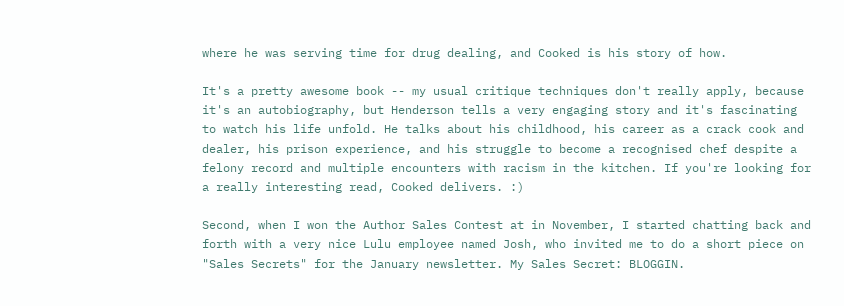where he was serving time for drug dealing, and Cooked is his story of how.

It's a pretty awesome book -- my usual critique techniques don't really apply, because it's an autobiography, but Henderson tells a very engaging story and it's fascinating to watch his life unfold. He talks about his childhood, his career as a crack cook and dealer, his prison experience, and his struggle to become a recognised chef despite a felony record and multiple encounters with racism in the kitchen. If you're looking for a really interesting read, Cooked delivers. :)

Second, when I won the Author Sales Contest at in November, I started chatting back and forth with a very nice Lulu employee named Josh, who invited me to do a short piece on "Sales Secrets" for the January newsletter. My Sales Secret: BLOGGIN.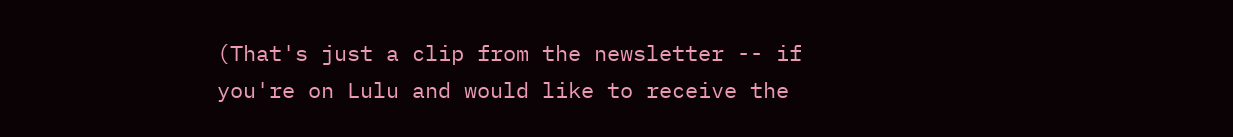(That's just a clip from the newsletter -- if you're on Lulu and would like to receive the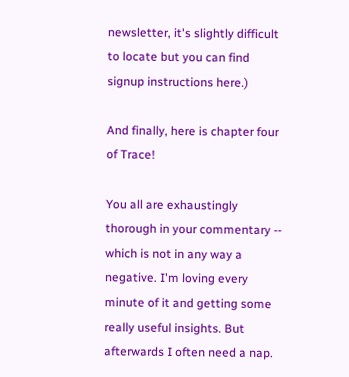newsletter, it's slightly difficult to locate but you can find signup instructions here.)

And finally, here is chapter four of Trace!

You all are exhaustingly thorough in your commentary -- which is not in any way a negative. I'm loving every minute of it and getting some really useful insights. But afterwards I often need a nap.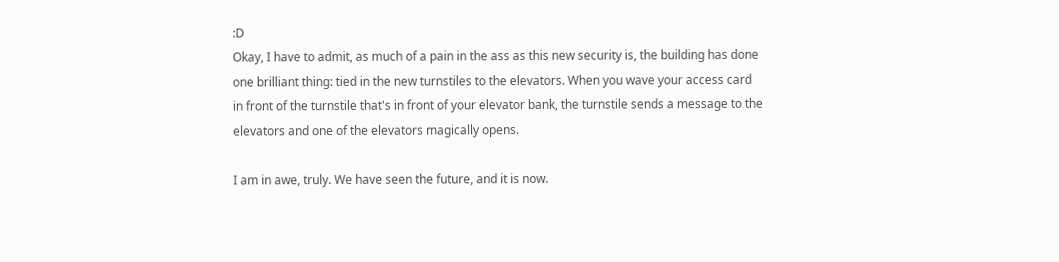:D
Okay, I have to admit, as much of a pain in the ass as this new security is, the building has done one brilliant thing: tied in the new turnstiles to the elevators. When you wave your access card in front of the turnstile that's in front of your elevator bank, the turnstile sends a message to the elevators and one of the elevators magically opens.

I am in awe, truly. We have seen the future, and it is now.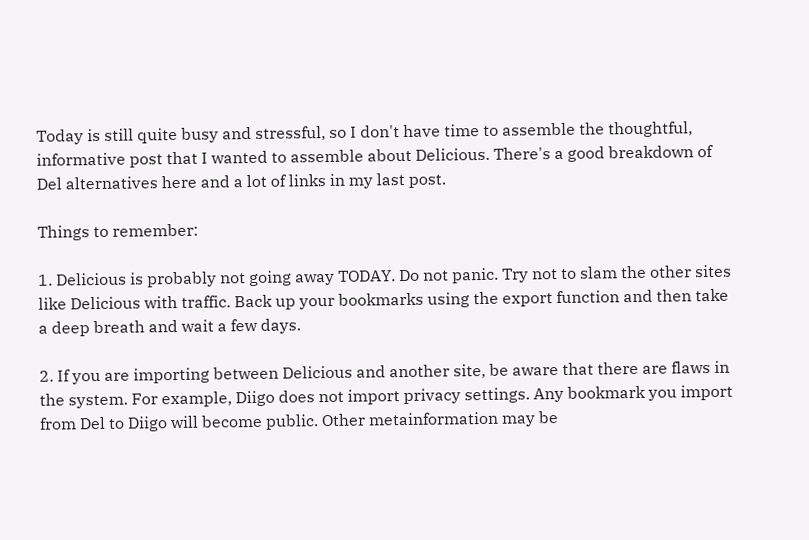Today is still quite busy and stressful, so I don't have time to assemble the thoughtful, informative post that I wanted to assemble about Delicious. There's a good breakdown of Del alternatives here and a lot of links in my last post.

Things to remember:

1. Delicious is probably not going away TODAY. Do not panic. Try not to slam the other sites like Delicious with traffic. Back up your bookmarks using the export function and then take a deep breath and wait a few days.

2. If you are importing between Delicious and another site, be aware that there are flaws in the system. For example, Diigo does not import privacy settings. Any bookmark you import from Del to Diigo will become public. Other metainformation may be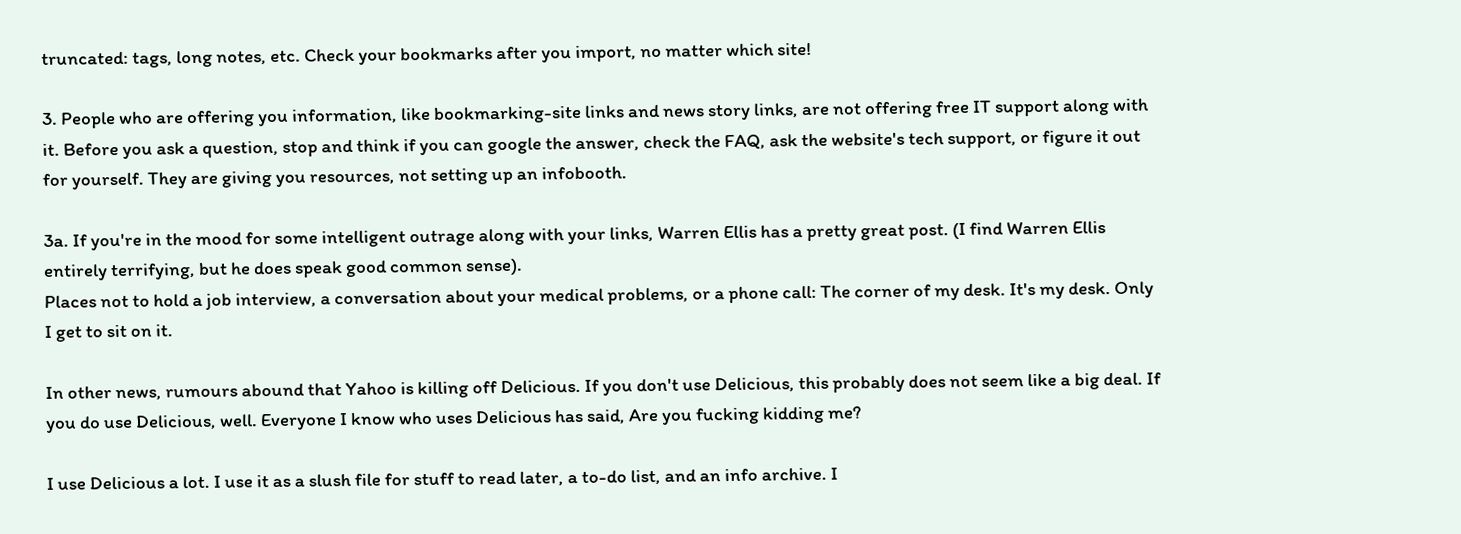truncated: tags, long notes, etc. Check your bookmarks after you import, no matter which site!

3. People who are offering you information, like bookmarking-site links and news story links, are not offering free IT support along with it. Before you ask a question, stop and think if you can google the answer, check the FAQ, ask the website's tech support, or figure it out for yourself. They are giving you resources, not setting up an infobooth.

3a. If you're in the mood for some intelligent outrage along with your links, Warren Ellis has a pretty great post. (I find Warren Ellis entirely terrifying, but he does speak good common sense).
Places not to hold a job interview, a conversation about your medical problems, or a phone call: The corner of my desk. It's my desk. Only I get to sit on it.

In other news, rumours abound that Yahoo is killing off Delicious. If you don't use Delicious, this probably does not seem like a big deal. If you do use Delicious, well. Everyone I know who uses Delicious has said, Are you fucking kidding me?

I use Delicious a lot. I use it as a slush file for stuff to read later, a to-do list, and an info archive. I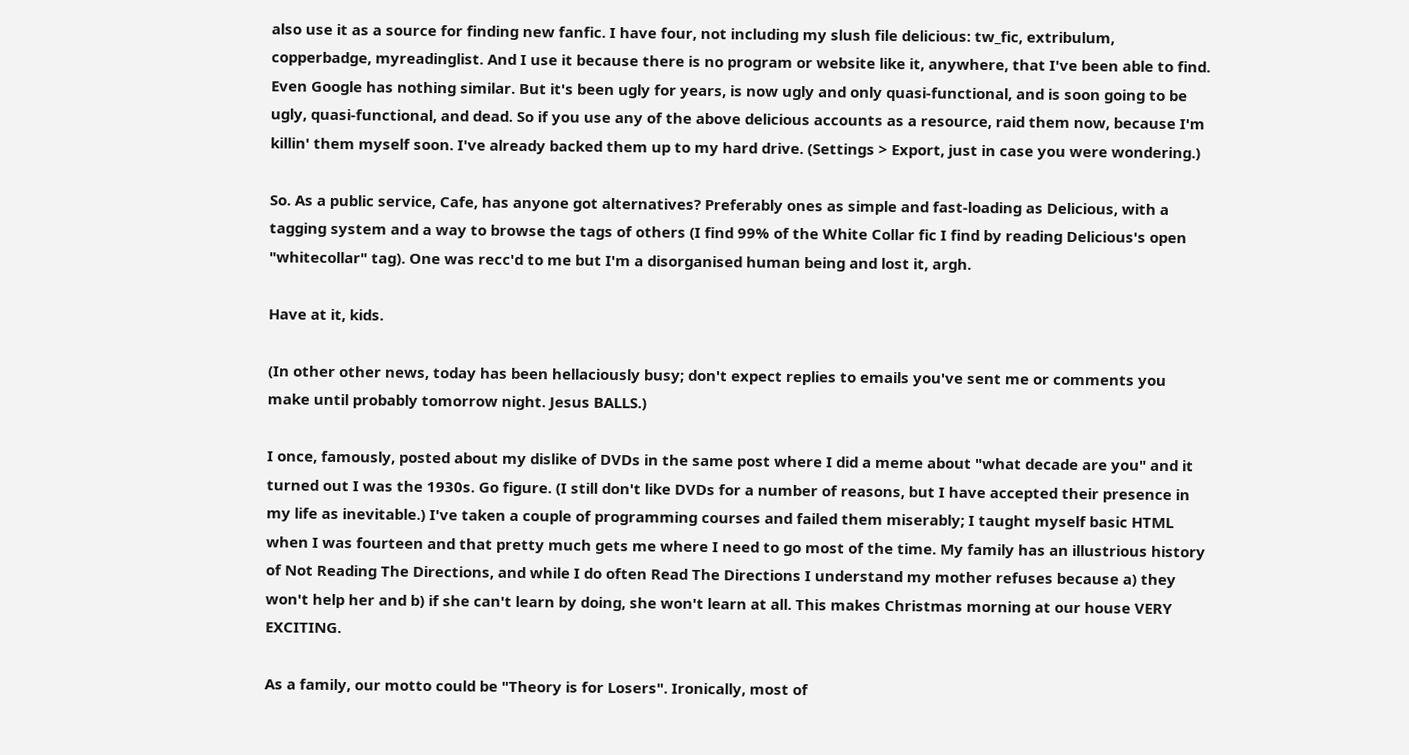also use it as a source for finding new fanfic. I have four, not including my slush file delicious: tw_fic, extribulum, copperbadge, myreadinglist. And I use it because there is no program or website like it, anywhere, that I've been able to find. Even Google has nothing similar. But it's been ugly for years, is now ugly and only quasi-functional, and is soon going to be ugly, quasi-functional, and dead. So if you use any of the above delicious accounts as a resource, raid them now, because I'm killin' them myself soon. I've already backed them up to my hard drive. (Settings > Export, just in case you were wondering.)

So. As a public service, Cafe, has anyone got alternatives? Preferably ones as simple and fast-loading as Delicious, with a tagging system and a way to browse the tags of others (I find 99% of the White Collar fic I find by reading Delicious's open "whitecollar" tag). One was recc'd to me but I'm a disorganised human being and lost it, argh.

Have at it, kids.

(In other other news, today has been hellaciously busy; don't expect replies to emails you've sent me or comments you make until probably tomorrow night. Jesus BALLS.)

I once, famously, posted about my dislike of DVDs in the same post where I did a meme about "what decade are you" and it turned out I was the 1930s. Go figure. (I still don't like DVDs for a number of reasons, but I have accepted their presence in my life as inevitable.) I've taken a couple of programming courses and failed them miserably; I taught myself basic HTML when I was fourteen and that pretty much gets me where I need to go most of the time. My family has an illustrious history of Not Reading The Directions, and while I do often Read The Directions I understand my mother refuses because a) they won't help her and b) if she can't learn by doing, she won't learn at all. This makes Christmas morning at our house VERY EXCITING.

As a family, our motto could be "Theory is for Losers". Ironically, most of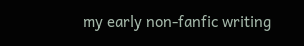my early non-fanfic writing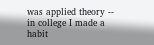was applied theory -- in college I made a habit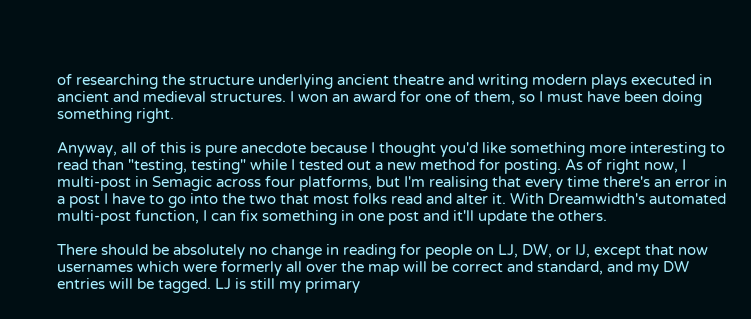of researching the structure underlying ancient theatre and writing modern plays executed in ancient and medieval structures. I won an award for one of them, so I must have been doing something right.

Anyway, all of this is pure anecdote because I thought you'd like something more interesting to read than "testing, testing" while I tested out a new method for posting. As of right now, I multi-post in Semagic across four platforms, but I'm realising that every time there's an error in a post I have to go into the two that most folks read and alter it. With Dreamwidth's automated multi-post function, I can fix something in one post and it'll update the others.

There should be absolutely no change in reading for people on LJ, DW, or IJ, except that now usernames which were formerly all over the map will be correct and standard, and my DW entries will be tagged. LJ is still my primary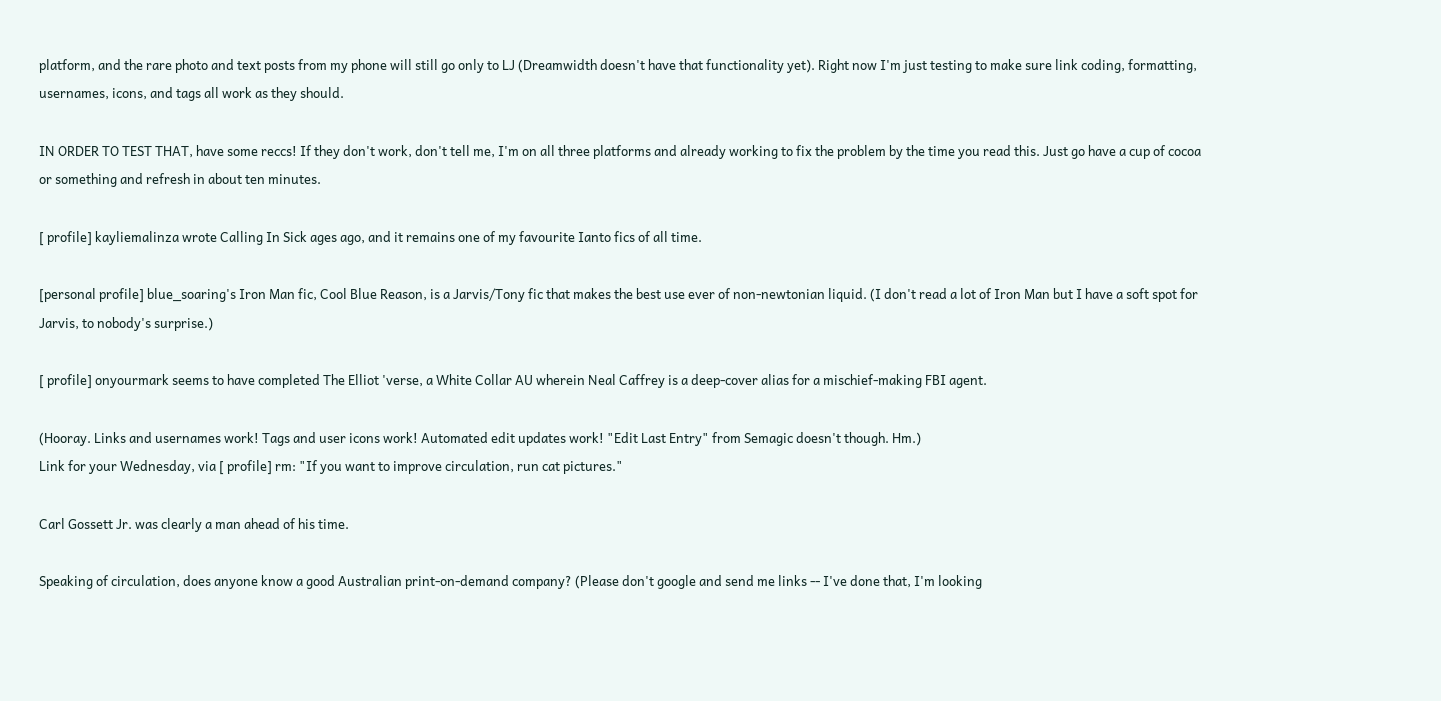platform, and the rare photo and text posts from my phone will still go only to LJ (Dreamwidth doesn't have that functionality yet). Right now I'm just testing to make sure link coding, formatting, usernames, icons, and tags all work as they should.

IN ORDER TO TEST THAT, have some reccs! If they don't work, don't tell me, I'm on all three platforms and already working to fix the problem by the time you read this. Just go have a cup of cocoa or something and refresh in about ten minutes.

[ profile] kayliemalinza wrote Calling In Sick ages ago, and it remains one of my favourite Ianto fics of all time.

[personal profile] blue_soaring's Iron Man fic, Cool Blue Reason, is a Jarvis/Tony fic that makes the best use ever of non-newtonian liquid. (I don't read a lot of Iron Man but I have a soft spot for Jarvis, to nobody's surprise.)

[ profile] onyourmark seems to have completed The Elliot 'verse, a White Collar AU wherein Neal Caffrey is a deep-cover alias for a mischief-making FBI agent.

(Hooray. Links and usernames work! Tags and user icons work! Automated edit updates work! "Edit Last Entry" from Semagic doesn't though. Hm.)
Link for your Wednesday, via [ profile] rm: "If you want to improve circulation, run cat pictures."

Carl Gossett Jr. was clearly a man ahead of his time.

Speaking of circulation, does anyone know a good Australian print-on-demand company? (Please don't google and send me links -- I've done that, I'm looking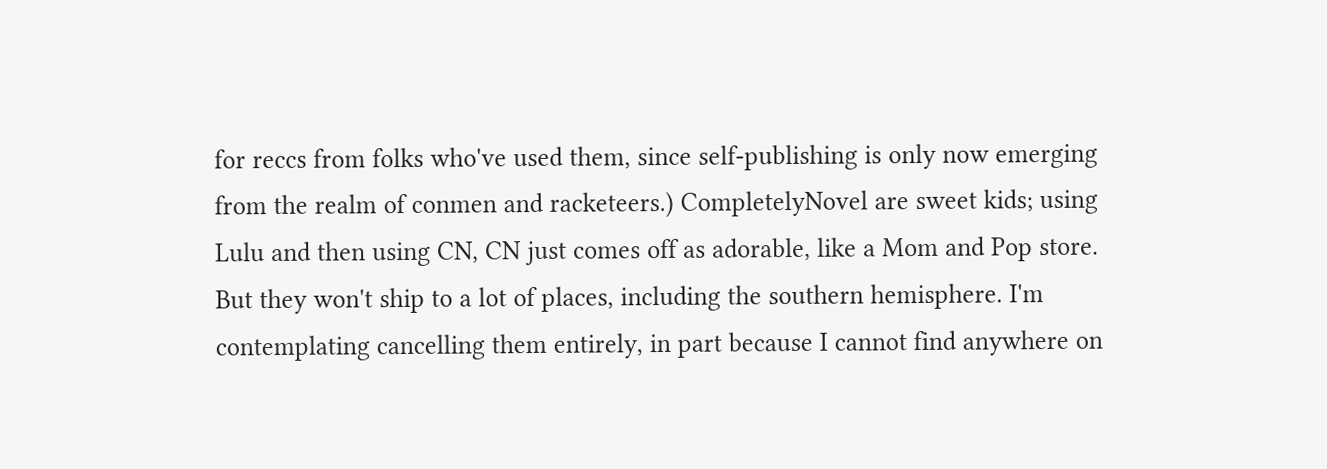for reccs from folks who've used them, since self-publishing is only now emerging from the realm of conmen and racketeers.) CompletelyNovel are sweet kids; using Lulu and then using CN, CN just comes off as adorable, like a Mom and Pop store. But they won't ship to a lot of places, including the southern hemisphere. I'm contemplating cancelling them entirely, in part because I cannot find anywhere on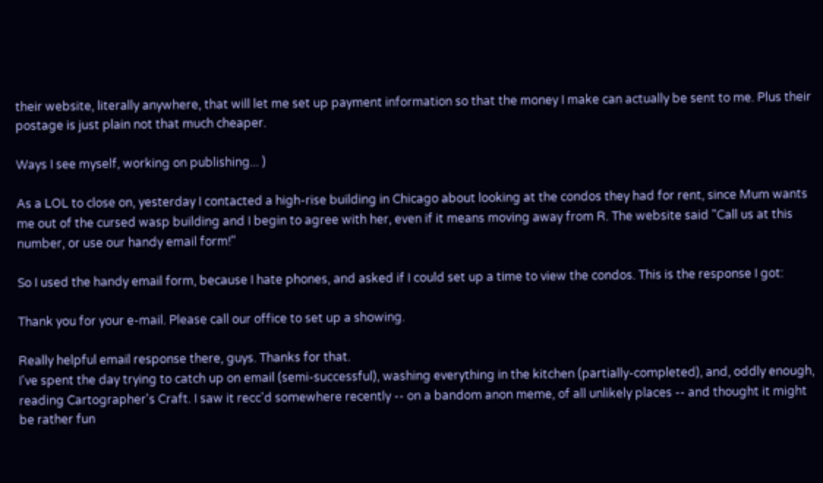their website, literally anywhere, that will let me set up payment information so that the money I make can actually be sent to me. Plus their postage is just plain not that much cheaper.

Ways I see myself, working on publishing... )

As a LOL to close on, yesterday I contacted a high-rise building in Chicago about looking at the condos they had for rent, since Mum wants me out of the cursed wasp building and I begin to agree with her, even if it means moving away from R. The website said "Call us at this number, or use our handy email form!"

So I used the handy email form, because I hate phones, and asked if I could set up a time to view the condos. This is the response I got:

Thank you for your e-mail. Please call our office to set up a showing.

Really helpful email response there, guys. Thanks for that.
I've spent the day trying to catch up on email (semi-successful), washing everything in the kitchen (partially-completed), and, oddly enough, reading Cartographer's Craft. I saw it recc'd somewhere recently -- on a bandom anon meme, of all unlikely places -- and thought it might be rather fun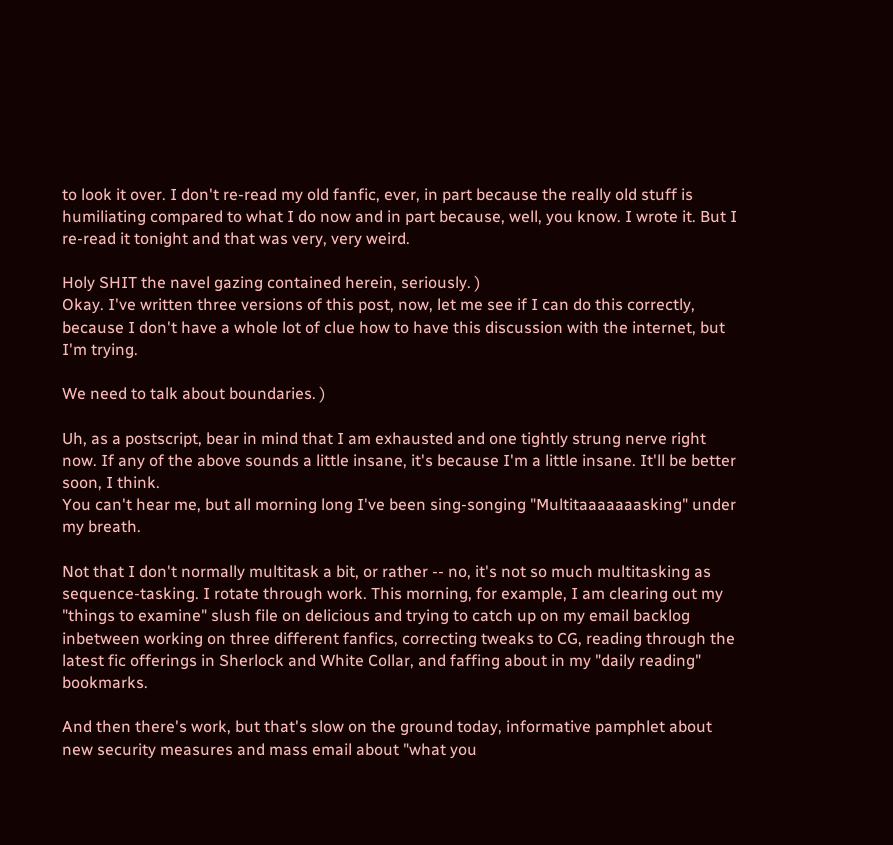to look it over. I don't re-read my old fanfic, ever, in part because the really old stuff is humiliating compared to what I do now and in part because, well, you know. I wrote it. But I re-read it tonight and that was very, very weird.

Holy SHIT the navel gazing contained herein, seriously. )
Okay. I've written three versions of this post, now, let me see if I can do this correctly, because I don't have a whole lot of clue how to have this discussion with the internet, but I'm trying.

We need to talk about boundaries. )

Uh, as a postscript, bear in mind that I am exhausted and one tightly strung nerve right now. If any of the above sounds a little insane, it's because I'm a little insane. It'll be better soon, I think.
You can't hear me, but all morning long I've been sing-songing "Multitaaaaaaasking" under my breath.

Not that I don't normally multitask a bit, or rather -- no, it's not so much multitasking as sequence-tasking. I rotate through work. This morning, for example, I am clearing out my "things to examine" slush file on delicious and trying to catch up on my email backlog inbetween working on three different fanfics, correcting tweaks to CG, reading through the latest fic offerings in Sherlock and White Collar, and faffing about in my "daily reading" bookmarks.

And then there's work, but that's slow on the ground today, informative pamphlet about new security measures and mass email about "what you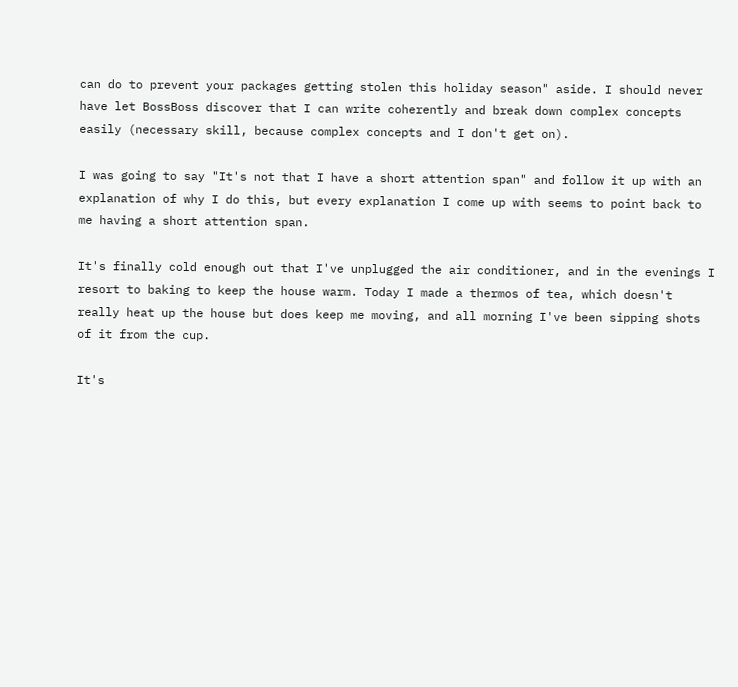can do to prevent your packages getting stolen this holiday season" aside. I should never have let BossBoss discover that I can write coherently and break down complex concepts easily (necessary skill, because complex concepts and I don't get on).

I was going to say "It's not that I have a short attention span" and follow it up with an explanation of why I do this, but every explanation I come up with seems to point back to me having a short attention span.

It's finally cold enough out that I've unplugged the air conditioner, and in the evenings I resort to baking to keep the house warm. Today I made a thermos of tea, which doesn't really heat up the house but does keep me moving, and all morning I've been sipping shots of it from the cup.

It's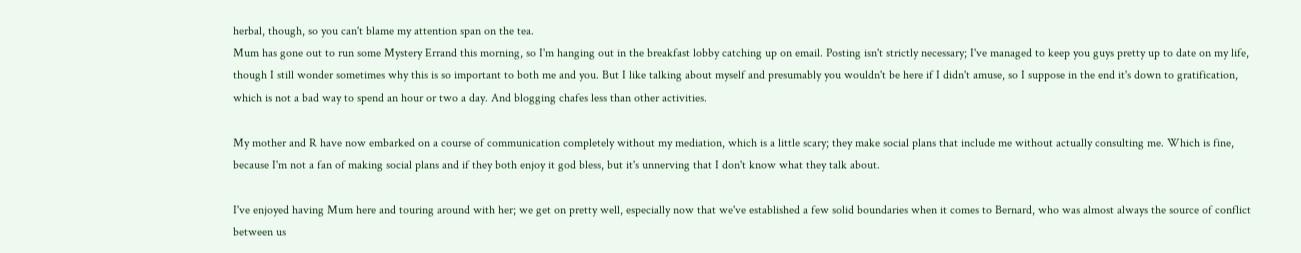herbal, though, so you can't blame my attention span on the tea.
Mum has gone out to run some Mystery Errand this morning, so I'm hanging out in the breakfast lobby catching up on email. Posting isn't strictly necessary; I've managed to keep you guys pretty up to date on my life, though I still wonder sometimes why this is so important to both me and you. But I like talking about myself and presumably you wouldn't be here if I didn't amuse, so I suppose in the end it's down to gratification, which is not a bad way to spend an hour or two a day. And blogging chafes less than other activities.

My mother and R have now embarked on a course of communication completely without my mediation, which is a little scary; they make social plans that include me without actually consulting me. Which is fine, because I'm not a fan of making social plans and if they both enjoy it god bless, but it's unnerving that I don't know what they talk about.

I've enjoyed having Mum here and touring around with her; we get on pretty well, especially now that we've established a few solid boundaries when it comes to Bernard, who was almost always the source of conflict between us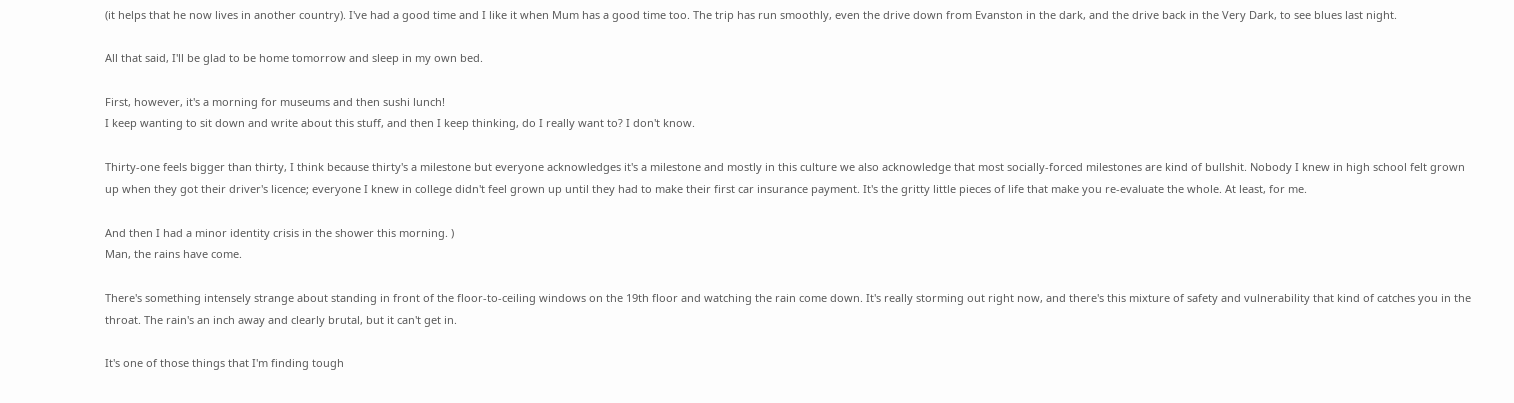(it helps that he now lives in another country). I've had a good time and I like it when Mum has a good time too. The trip has run smoothly, even the drive down from Evanston in the dark, and the drive back in the Very Dark, to see blues last night.

All that said, I'll be glad to be home tomorrow and sleep in my own bed.

First, however, it's a morning for museums and then sushi lunch!
I keep wanting to sit down and write about this stuff, and then I keep thinking, do I really want to? I don't know.

Thirty-one feels bigger than thirty, I think because thirty's a milestone but everyone acknowledges it's a milestone and mostly in this culture we also acknowledge that most socially-forced milestones are kind of bullshit. Nobody I knew in high school felt grown up when they got their driver's licence; everyone I knew in college didn't feel grown up until they had to make their first car insurance payment. It's the gritty little pieces of life that make you re-evaluate the whole. At least, for me.

And then I had a minor identity crisis in the shower this morning. )
Man, the rains have come.

There's something intensely strange about standing in front of the floor-to-ceiling windows on the 19th floor and watching the rain come down. It's really storming out right now, and there's this mixture of safety and vulnerability that kind of catches you in the throat. The rain's an inch away and clearly brutal, but it can't get in.

It's one of those things that I'm finding tough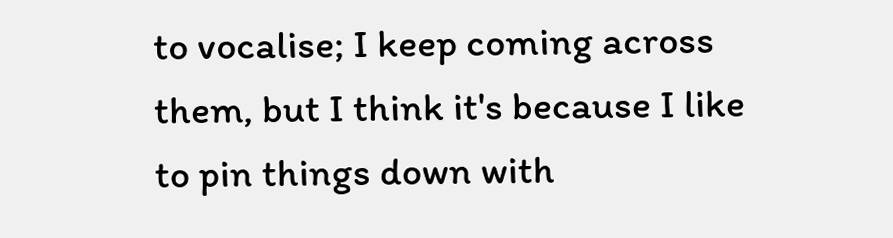to vocalise; I keep coming across them, but I think it's because I like to pin things down with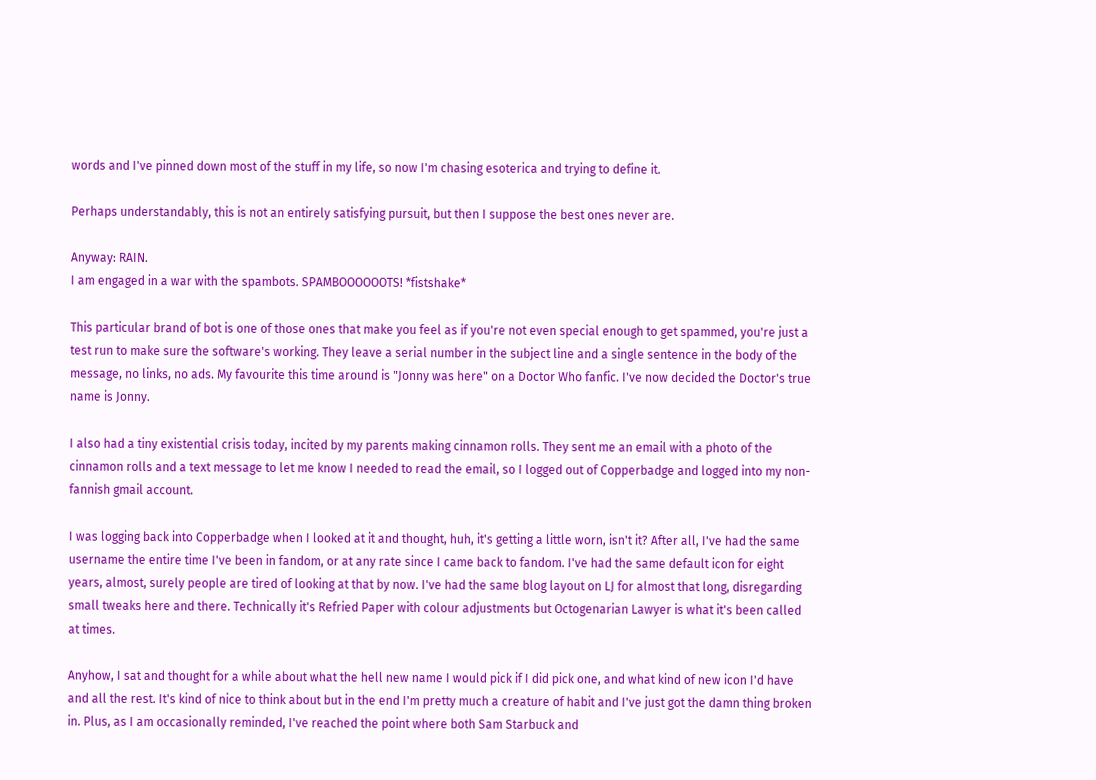words and I've pinned down most of the stuff in my life, so now I'm chasing esoterica and trying to define it.

Perhaps understandably, this is not an entirely satisfying pursuit, but then I suppose the best ones never are.

Anyway: RAIN.
I am engaged in a war with the spambots. SPAMBOOOOOOTS! *fistshake*

This particular brand of bot is one of those ones that make you feel as if you're not even special enough to get spammed, you're just a test run to make sure the software's working. They leave a serial number in the subject line and a single sentence in the body of the message, no links, no ads. My favourite this time around is "Jonny was here" on a Doctor Who fanfic. I've now decided the Doctor's true name is Jonny.

I also had a tiny existential crisis today, incited by my parents making cinnamon rolls. They sent me an email with a photo of the cinnamon rolls and a text message to let me know I needed to read the email, so I logged out of Copperbadge and logged into my non-fannish gmail account.

I was logging back into Copperbadge when I looked at it and thought, huh, it's getting a little worn, isn't it? After all, I've had the same username the entire time I've been in fandom, or at any rate since I came back to fandom. I've had the same default icon for eight years, almost, surely people are tired of looking at that by now. I've had the same blog layout on LJ for almost that long, disregarding small tweaks here and there. Technically it's Refried Paper with colour adjustments but Octogenarian Lawyer is what it's been called at times.

Anyhow, I sat and thought for a while about what the hell new name I would pick if I did pick one, and what kind of new icon I'd have and all the rest. It's kind of nice to think about but in the end I'm pretty much a creature of habit and I've just got the damn thing broken in. Plus, as I am occasionally reminded, I've reached the point where both Sam Starbuck and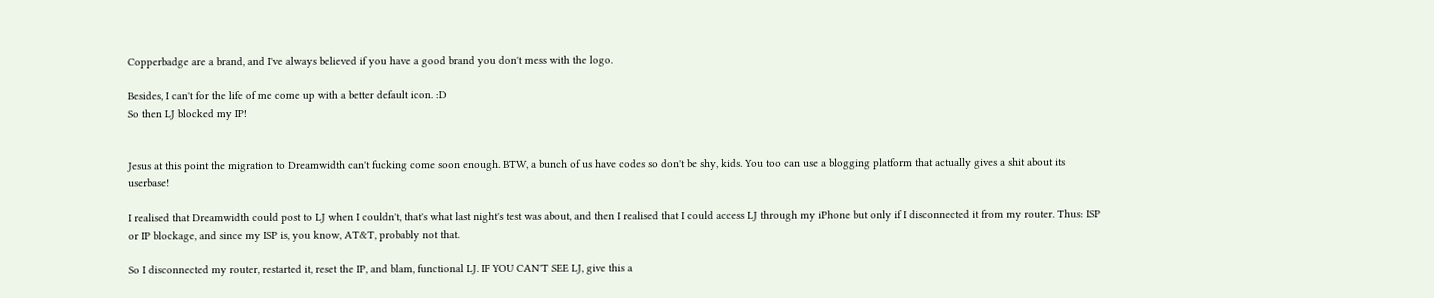Copperbadge are a brand, and I've always believed if you have a good brand you don't mess with the logo.

Besides, I can't for the life of me come up with a better default icon. :D
So then LJ blocked my IP!


Jesus at this point the migration to Dreamwidth can't fucking come soon enough. BTW, a bunch of us have codes so don't be shy, kids. You too can use a blogging platform that actually gives a shit about its userbase!

I realised that Dreamwidth could post to LJ when I couldn't, that's what last night's test was about, and then I realised that I could access LJ through my iPhone but only if I disconnected it from my router. Thus: ISP or IP blockage, and since my ISP is, you know, AT&T, probably not that.

So I disconnected my router, restarted it, reset the IP, and blam, functional LJ. IF YOU CAN'T SEE LJ, give this a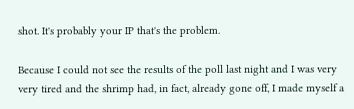shot. It's probably your IP that's the problem.

Because I could not see the results of the poll last night and I was very very tired and the shrimp had, in fact, already gone off, I made myself a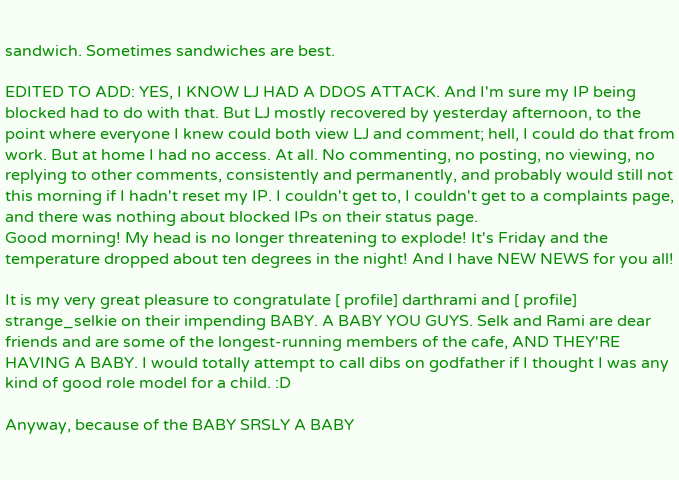sandwich. Sometimes sandwiches are best.

EDITED TO ADD: YES, I KNOW LJ HAD A DDOS ATTACK. And I'm sure my IP being blocked had to do with that. But LJ mostly recovered by yesterday afternoon, to the point where everyone I knew could both view LJ and comment; hell, I could do that from work. But at home I had no access. At all. No commenting, no posting, no viewing, no replying to other comments, consistently and permanently, and probably would still not this morning if I hadn't reset my IP. I couldn't get to, I couldn't get to a complaints page, and there was nothing about blocked IPs on their status page.
Good morning! My head is no longer threatening to explode! It's Friday and the temperature dropped about ten degrees in the night! And I have NEW NEWS for you all!

It is my very great pleasure to congratulate [ profile] darthrami and [ profile] strange_selkie on their impending BABY. A BABY YOU GUYS. Selk and Rami are dear friends and are some of the longest-running members of the cafe, AND THEY'RE HAVING A BABY. I would totally attempt to call dibs on godfather if I thought I was any kind of good role model for a child. :D

Anyway, because of the BABY SRSLY A BABY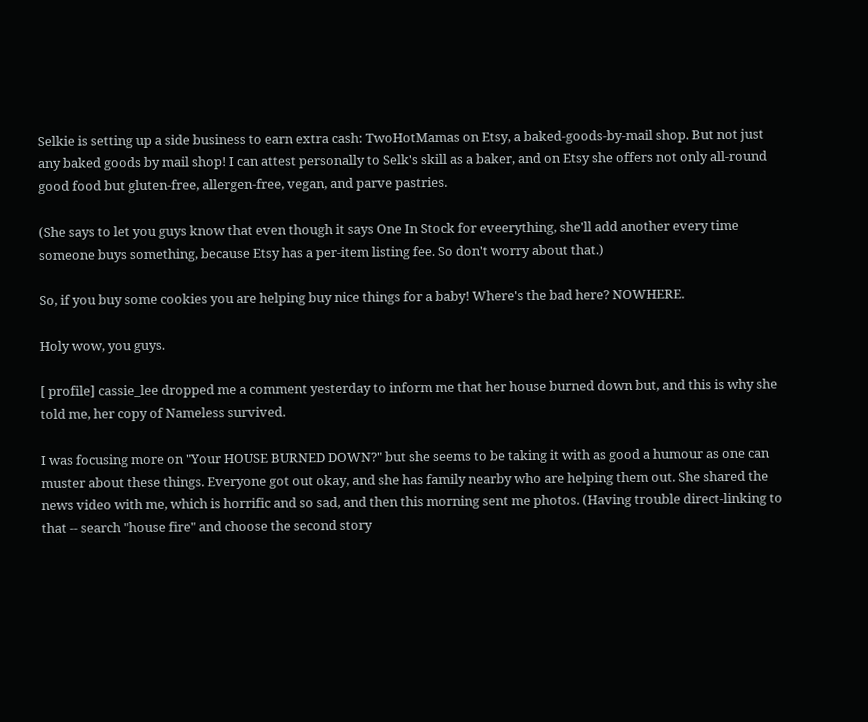Selkie is setting up a side business to earn extra cash: TwoHotMamas on Etsy, a baked-goods-by-mail shop. But not just any baked goods by mail shop! I can attest personally to Selk's skill as a baker, and on Etsy she offers not only all-round good food but gluten-free, allergen-free, vegan, and parve pastries.

(She says to let you guys know that even though it says One In Stock for eveerything, she'll add another every time someone buys something, because Etsy has a per-item listing fee. So don't worry about that.)

So, if you buy some cookies you are helping buy nice things for a baby! Where's the bad here? NOWHERE.

Holy wow, you guys.

[ profile] cassie_lee dropped me a comment yesterday to inform me that her house burned down but, and this is why she told me, her copy of Nameless survived.

I was focusing more on "Your HOUSE BURNED DOWN?" but she seems to be taking it with as good a humour as one can muster about these things. Everyone got out okay, and she has family nearby who are helping them out. She shared the news video with me, which is horrific and so sad, and then this morning sent me photos. (Having trouble direct-linking to that -- search "house fire" and choose the second story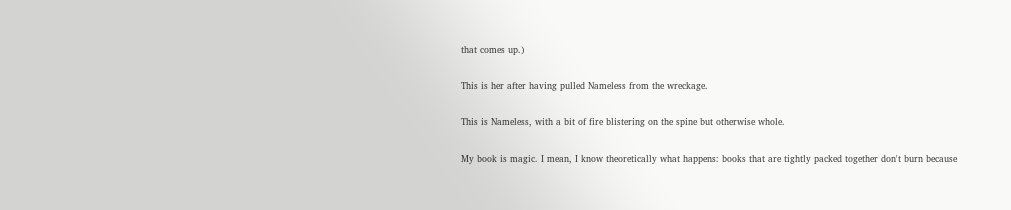that comes up.)

This is her after having pulled Nameless from the wreckage.

This is Nameless, with a bit of fire blistering on the spine but otherwise whole.

My book is magic. I mean, I know theoretically what happens: books that are tightly packed together don't burn because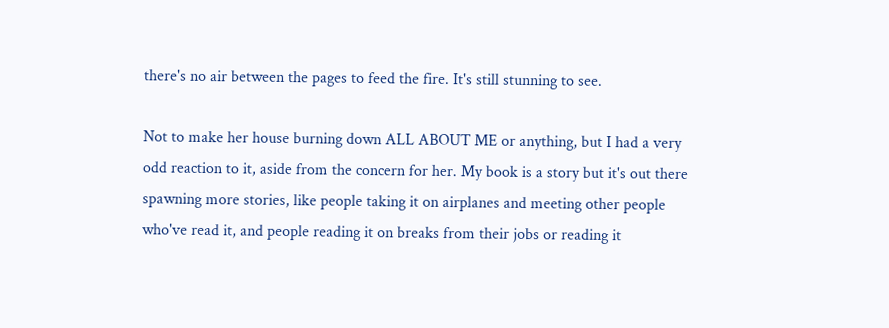there's no air between the pages to feed the fire. It's still stunning to see.

Not to make her house burning down ALL ABOUT ME or anything, but I had a very odd reaction to it, aside from the concern for her. My book is a story but it's out there spawning more stories, like people taking it on airplanes and meeting other people who've read it, and people reading it on breaks from their jobs or reading it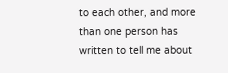to each other, and more than one person has written to tell me about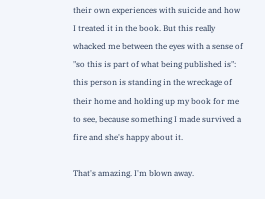their own experiences with suicide and how I treated it in the book. But this really whacked me between the eyes with a sense of "so this is part of what being published is": this person is standing in the wreckage of their home and holding up my book for me to see, because something I made survived a fire and she's happy about it.

That's amazing. I'm blown away.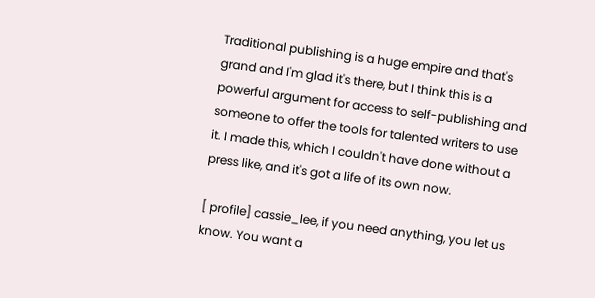Traditional publishing is a huge empire and that's grand and I'm glad it's there, but I think this is a powerful argument for access to self-publishing and someone to offer the tools for talented writers to use it. I made this, which I couldn't have done without a press like, and it's got a life of its own now.

[ profile] cassie_lee, if you need anything, you let us know. You want a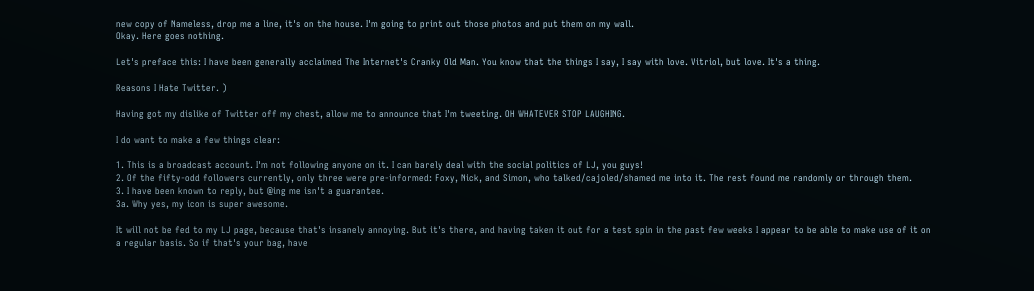new copy of Nameless, drop me a line, it's on the house. I'm going to print out those photos and put them on my wall.
Okay. Here goes nothing.

Let's preface this: I have been generally acclaimed The Internet's Cranky Old Man. You know that the things I say, I say with love. Vitriol, but love. It's a thing.

Reasons I Hate Twitter. )

Having got my dislike of Twitter off my chest, allow me to announce that I'm tweeting. OH WHATEVER STOP LAUGHING.

I do want to make a few things clear:

1. This is a broadcast account. I'm not following anyone on it. I can barely deal with the social politics of LJ, you guys!
2. Of the fifty-odd followers currently, only three were pre-informed: Foxy, Nick, and Simon, who talked/cajoled/shamed me into it. The rest found me randomly or through them.
3. I have been known to reply, but @ing me isn't a guarantee.
3a. Why yes, my icon is super awesome.

It will not be fed to my LJ page, because that's insanely annoying. But it's there, and having taken it out for a test spin in the past few weeks I appear to be able to make use of it on a regular basis. So if that's your bag, have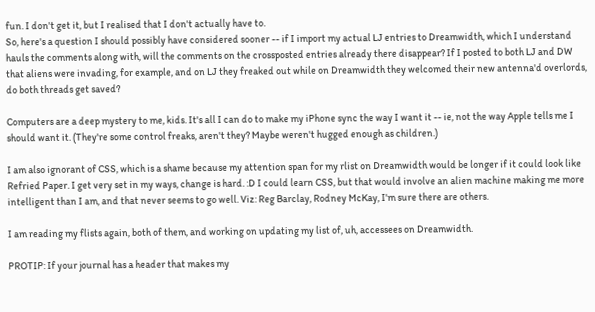fun. I don't get it, but I realised that I don't actually have to.
So, here's a question I should possibly have considered sooner -- if I import my actual LJ entries to Dreamwidth, which I understand hauls the comments along with, will the comments on the crossposted entries already there disappear? If I posted to both LJ and DW that aliens were invading, for example, and on LJ they freaked out while on Dreamwidth they welcomed their new antenna'd overlords, do both threads get saved?

Computers are a deep mystery to me, kids. It's all I can do to make my iPhone sync the way I want it -- ie, not the way Apple tells me I should want it. (They're some control freaks, aren't they? Maybe weren't hugged enough as children.)

I am also ignorant of CSS, which is a shame because my attention span for my rlist on Dreamwidth would be longer if it could look like Refried Paper. I get very set in my ways, change is hard. :D I could learn CSS, but that would involve an alien machine making me more intelligent than I am, and that never seems to go well. Viz: Reg Barclay, Rodney McKay, I'm sure there are others.

I am reading my flists again, both of them, and working on updating my list of, uh, accessees on Dreamwidth.

PROTIP: If your journal has a header that makes my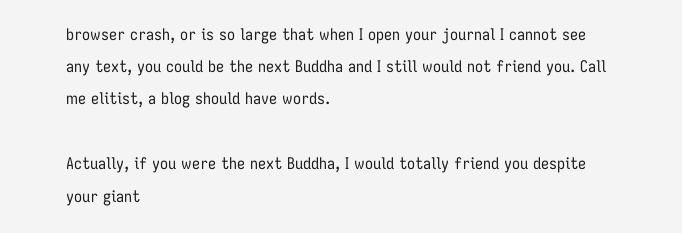browser crash, or is so large that when I open your journal I cannot see any text, you could be the next Buddha and I still would not friend you. Call me elitist, a blog should have words.

Actually, if you were the next Buddha, I would totally friend you despite your giant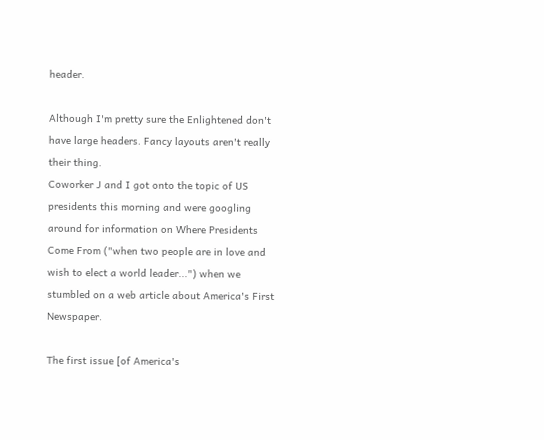header.

Although I'm pretty sure the Enlightened don't have large headers. Fancy layouts aren't really their thing.
Coworker J and I got onto the topic of US presidents this morning and were googling around for information on Where Presidents Come From ("when two people are in love and wish to elect a world leader...") when we stumbled on a web article about America's First Newspaper.

The first issue [of America's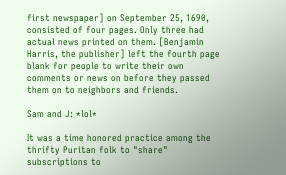first newspaper] on September 25, 1690, consisted of four pages. Only three had actual news printed on them. [Benjamin Harris, the publisher] left the fourth page blank for people to write their own comments or news on before they passed them on to neighbors and friends.

Sam and J: *lol*

It was a time honored practice among the thrifty Puritan folk to "share" subscriptions to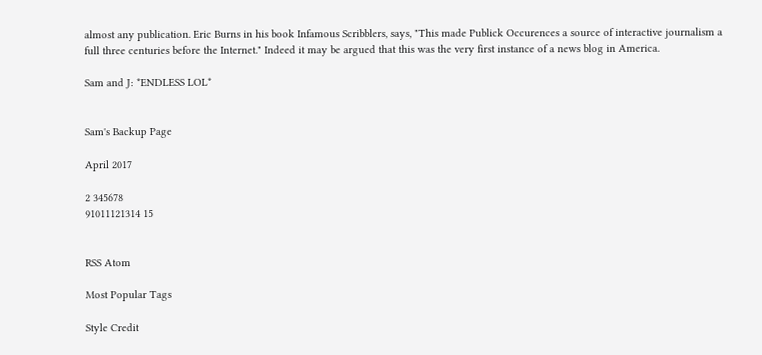almost any publication. Eric Burns in his book Infamous Scribblers, says, "This made Publick Occurences a source of interactive journalism a full three centuries before the Internet." Indeed it may be argued that this was the very first instance of a news blog in America.

Sam and J: *ENDLESS LOL*


Sam's Backup Page

April 2017

2 345678
91011121314 15


RSS Atom

Most Popular Tags

Style Credit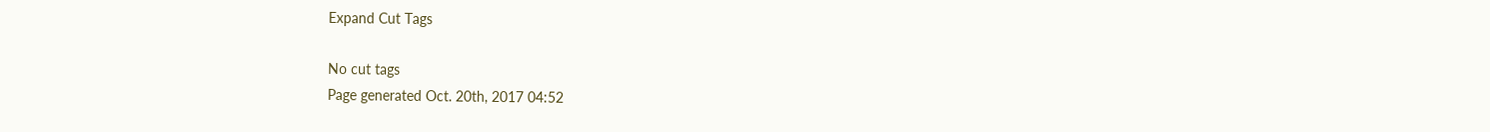Expand Cut Tags

No cut tags
Page generated Oct. 20th, 2017 04:52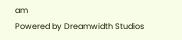am
Powered by Dreamwidth Studios